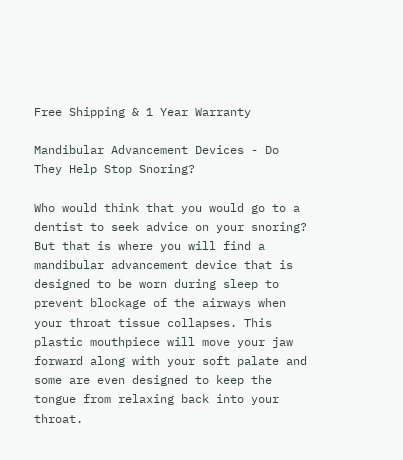Free Shipping & 1 Year Warranty

Mandibular Advancement Devices - Do They Help Stop Snoring?

Who would think that you would go to a dentist to seek advice on your snoring? But that is where you will find a mandibular advancement device that is designed to be worn during sleep to prevent blockage of the airways when your throat tissue collapses. This plastic mouthpiece will move your jaw forward along with your soft palate and some are even designed to keep the tongue from relaxing back into your throat.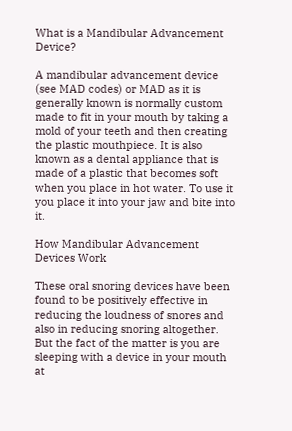What is a Mandibular Advancement Device?

A mandibular advancement device (see MAD codes) or MAD as it is generally known is normally custom made to fit in your mouth by taking a mold of your teeth and then creating the plastic mouthpiece. It is also known as a dental appliance that is made of a plastic that becomes soft when you place in hot water. To use it you place it into your jaw and bite into it.

How Mandibular Advancement Devices Work

These oral snoring devices have been found to be positively effective in reducing the loudness of snores and also in reducing snoring altogether. But the fact of the matter is you are sleeping with a device in your mouth at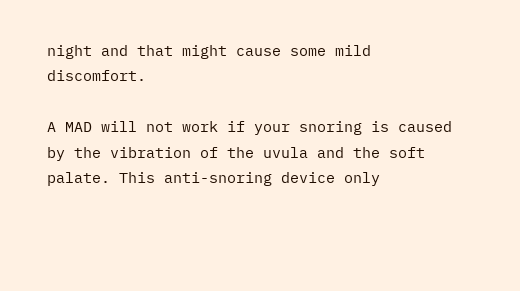night and that might cause some mild discomfort.

A MAD will not work if your snoring is caused by the vibration of the uvula and the soft palate. This anti-snoring device only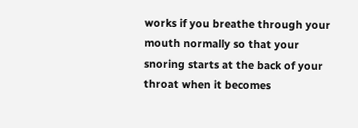works if you breathe through your mouth normally so that your snoring starts at the back of your throat when it becomes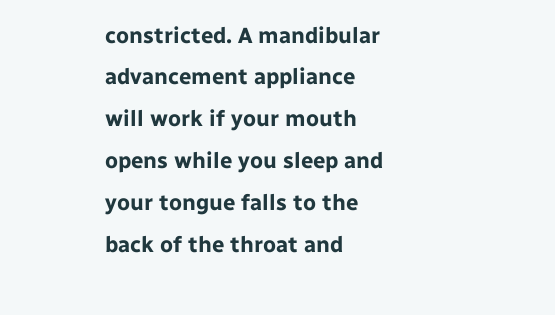constricted. A mandibular advancement appliance will work if your mouth opens while you sleep and your tongue falls to the back of the throat and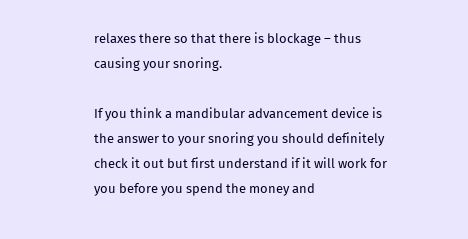relaxes there so that there is blockage – thus causing your snoring.

If you think a mandibular advancement device is the answer to your snoring you should definitely check it out but first understand if it will work for you before you spend the money and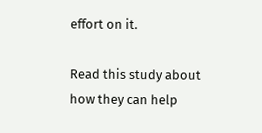effort on it.

Read this study about how they can help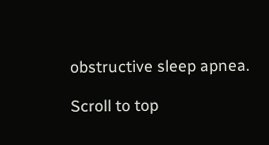obstructive sleep apnea.

Scroll to top